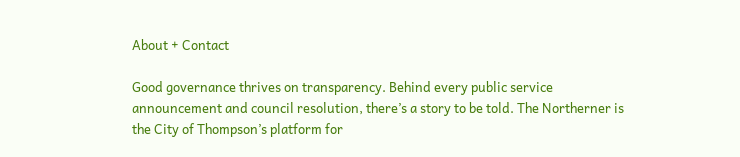About + Contact

Good governance thrives on transparency. Behind every public service announcement and council resolution, there’s a story to be told. The Northerner is the City of Thompson’s platform for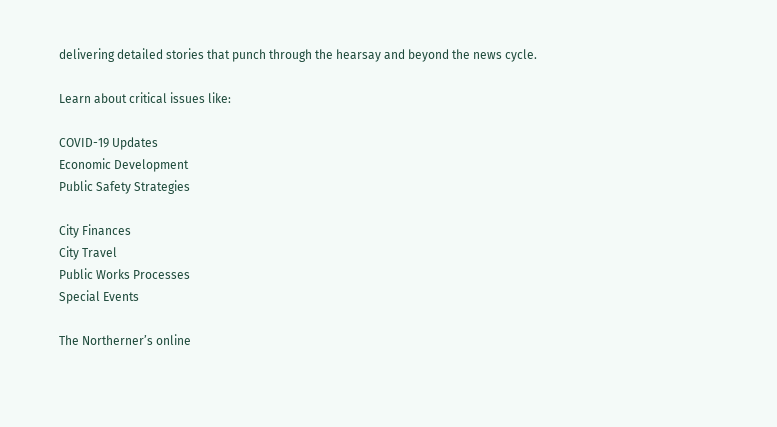delivering detailed stories that punch through the hearsay and beyond the news cycle.

Learn about critical issues like:

COVID-19 Updates
Economic Development
Public Safety Strategies

City Finances
City Travel
Public Works Processes
Special Events

The Northerner’s online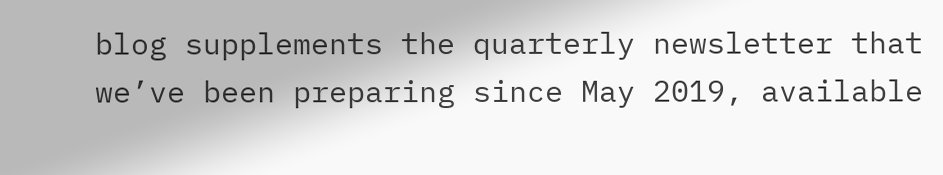blog supplements the quarterly newsletter that we’ve been preparing since May 2019, available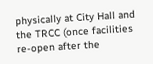physically at City Hall and the TRCC (once facilities re-open after the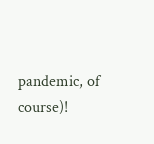pandemic, of course)!